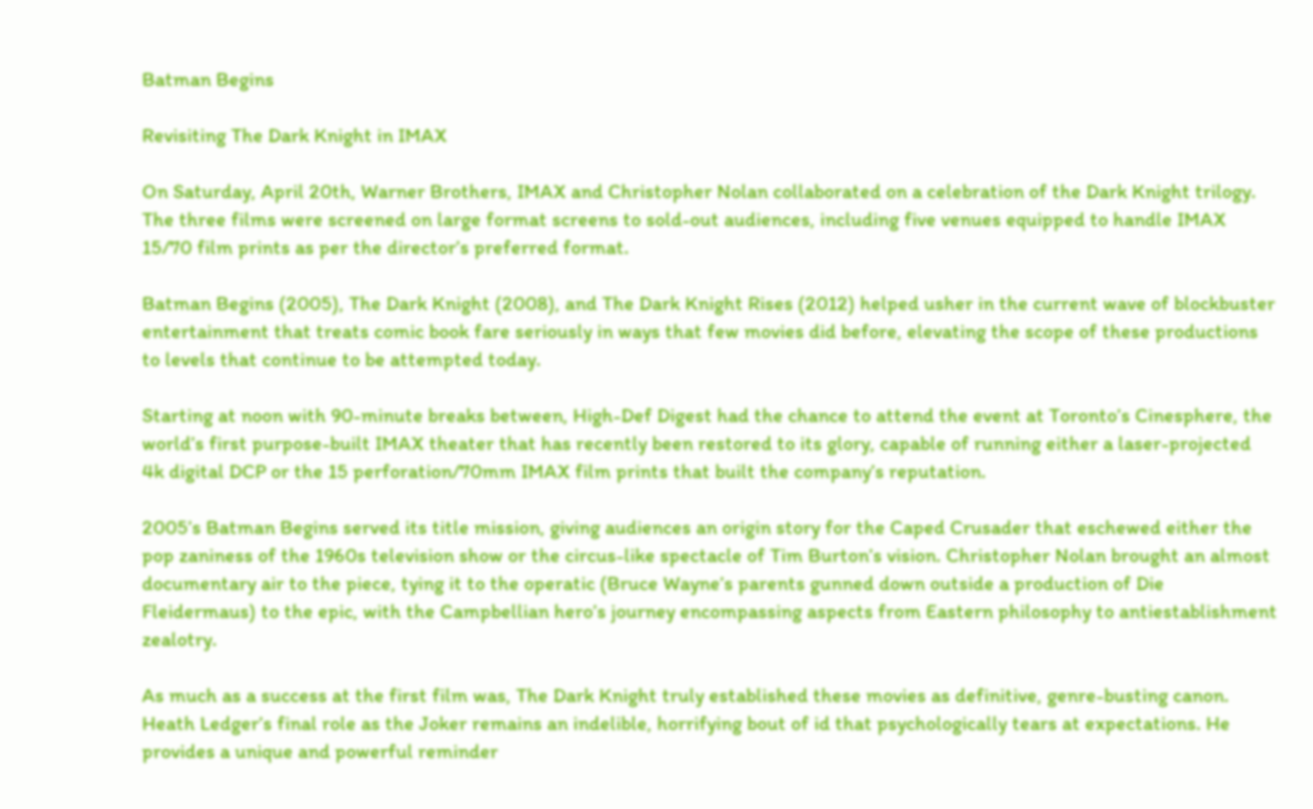Batman Begins

Revisiting The Dark Knight in IMAX

On Saturday, April 20th, Warner Brothers, IMAX and Christopher Nolan collaborated on a celebration of the Dark Knight trilogy. The three films were screened on large format screens to sold-out audiences, including five venues equipped to handle IMAX 15/70 film prints as per the director’s preferred format.

Batman Begins (2005), The Dark Knight (2008), and The Dark Knight Rises (2012) helped usher in the current wave of blockbuster entertainment that treats comic book fare seriously in ways that few movies did before, elevating the scope of these productions to levels that continue to be attempted today.

Starting at noon with 90-minute breaks between, High-Def Digest had the chance to attend the event at Toronto’s Cinesphere, the world’s first purpose-built IMAX theater that has recently been restored to its glory, capable of running either a laser-projected 4k digital DCP or the 15 perforation/70mm IMAX film prints that built the company’s reputation.

2005’s Batman Begins served its title mission, giving audiences an origin story for the Caped Crusader that eschewed either the pop zaniness of the 1960s television show or the circus-like spectacle of Tim Burton’s vision. Christopher Nolan brought an almost documentary air to the piece, tying it to the operatic (Bruce Wayne’s parents gunned down outside a production of Die Fleidermaus) to the epic, with the Campbellian hero’s journey encompassing aspects from Eastern philosophy to antiestablishment zealotry.

As much as a success at the first film was, The Dark Knight truly established these movies as definitive, genre-busting canon. Heath Ledger’s final role as the Joker remains an indelible, horrifying bout of id that psychologically tears at expectations. He provides a unique and powerful reminder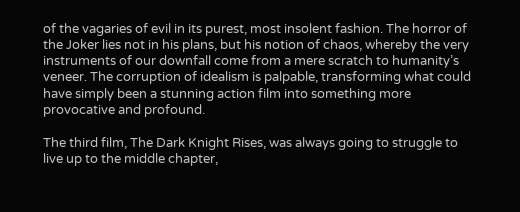of the vagaries of evil in its purest, most insolent fashion. The horror of the Joker lies not in his plans, but his notion of chaos, whereby the very instruments of our downfall come from a mere scratch to humanity’s veneer. The corruption of idealism is palpable, transforming what could have simply been a stunning action film into something more provocative and profound.

The third film, The Dark Knight Rises, was always going to struggle to live up to the middle chapter,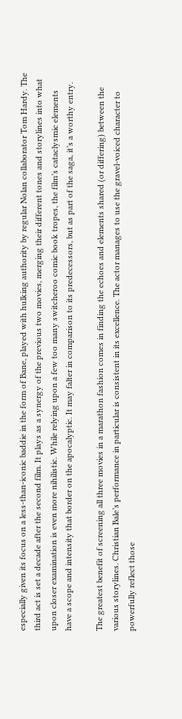especially given its focus on a less-than-iconic baddie in the form of Bane, played with hulking authority by regular Nolan collaborator Tom Hardy. The third act is set a decade after the second film. It plays as a synergy of the previous two movies, merging their different tones and storylines into what upon closer examination is even more nihilistic. While relying upon a few too many switcheroo comic book tropes, the film’s cataclysmic elements have a scope and intensity that border on the apocalyptic. It may falter in comparison to its predecessors, but as part of the saga, it’s a worthy entry.

The greatest benefit of screening all three movies in a marathon fashion comes in finding the echoes and elements shared (or differing) between the various storylines. Christian Bale’s performance in particular is consistent in its excellence. The actor manages to use the gravel-voiced character to powerfully reflect those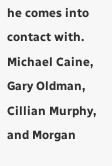he comes into contact with. Michael Caine, Gary Oldman, Cillian Murphy, and Morgan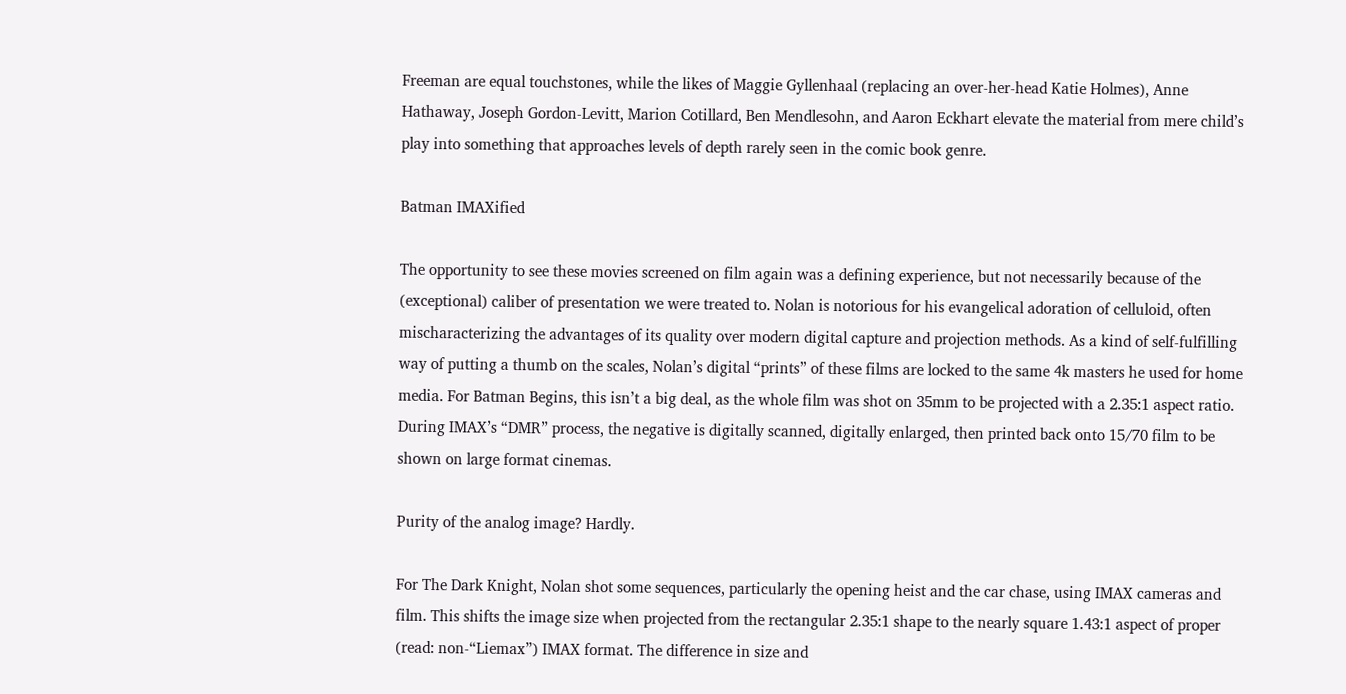Freeman are equal touchstones, while the likes of Maggie Gyllenhaal (replacing an over-her-head Katie Holmes), Anne Hathaway, Joseph Gordon-Levitt, Marion Cotillard, Ben Mendlesohn, and Aaron Eckhart elevate the material from mere child’s play into something that approaches levels of depth rarely seen in the comic book genre.

Batman IMAXified

The opportunity to see these movies screened on film again was a defining experience, but not necessarily because of the (exceptional) caliber of presentation we were treated to. Nolan is notorious for his evangelical adoration of celluloid, often mischaracterizing the advantages of its quality over modern digital capture and projection methods. As a kind of self-fulfilling way of putting a thumb on the scales, Nolan’s digital “prints” of these films are locked to the same 4k masters he used for home media. For Batman Begins, this isn’t a big deal, as the whole film was shot on 35mm to be projected with a 2.35:1 aspect ratio. During IMAX’s “DMR” process, the negative is digitally scanned, digitally enlarged, then printed back onto 15/70 film to be shown on large format cinemas.

Purity of the analog image? Hardly.

For The Dark Knight, Nolan shot some sequences, particularly the opening heist and the car chase, using IMAX cameras and film. This shifts the image size when projected from the rectangular 2.35:1 shape to the nearly square 1.43:1 aspect of proper (read: non-“Liemax”) IMAX format. The difference in size and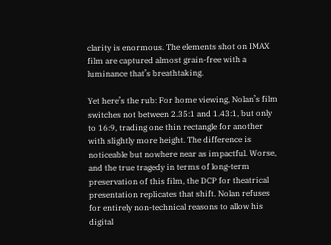clarity is enormous. The elements shot on IMAX film are captured almost grain-free with a luminance that’s breathtaking.

Yet here’s the rub: For home viewing, Nolan’s film switches not between 2.35:1 and 1.43:1, but only to 16:9, trading one thin rectangle for another with slightly more height. The difference is noticeable but nowhere near as impactful. Worse, and the true tragedy in terms of long-term preservation of this film, the DCP for theatrical presentation replicates that shift. Nolan refuses for entirely non-technical reasons to allow his digital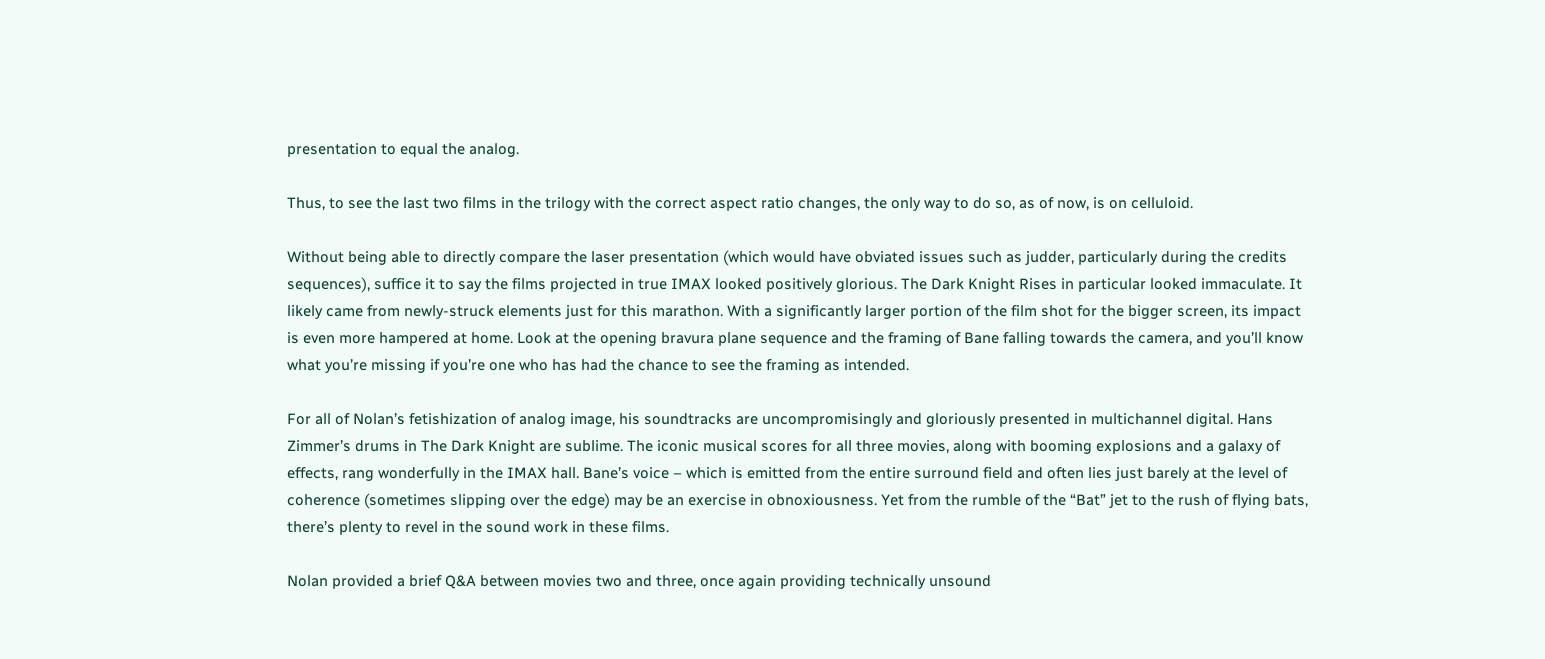presentation to equal the analog.

Thus, to see the last two films in the trilogy with the correct aspect ratio changes, the only way to do so, as of now, is on celluloid.

Without being able to directly compare the laser presentation (which would have obviated issues such as judder, particularly during the credits sequences), suffice it to say the films projected in true IMAX looked positively glorious. The Dark Knight Rises in particular looked immaculate. It likely came from newly-struck elements just for this marathon. With a significantly larger portion of the film shot for the bigger screen, its impact is even more hampered at home. Look at the opening bravura plane sequence and the framing of Bane falling towards the camera, and you’ll know what you’re missing if you’re one who has had the chance to see the framing as intended.

For all of Nolan’s fetishization of analog image, his soundtracks are uncompromisingly and gloriously presented in multichannel digital. Hans Zimmer’s drums in The Dark Knight are sublime. The iconic musical scores for all three movies, along with booming explosions and a galaxy of effects, rang wonderfully in the IMAX hall. Bane’s voice – which is emitted from the entire surround field and often lies just barely at the level of coherence (sometimes slipping over the edge) may be an exercise in obnoxiousness. Yet from the rumble of the “Bat” jet to the rush of flying bats, there’s plenty to revel in the sound work in these films.

Nolan provided a brief Q&A between movies two and three, once again providing technically unsound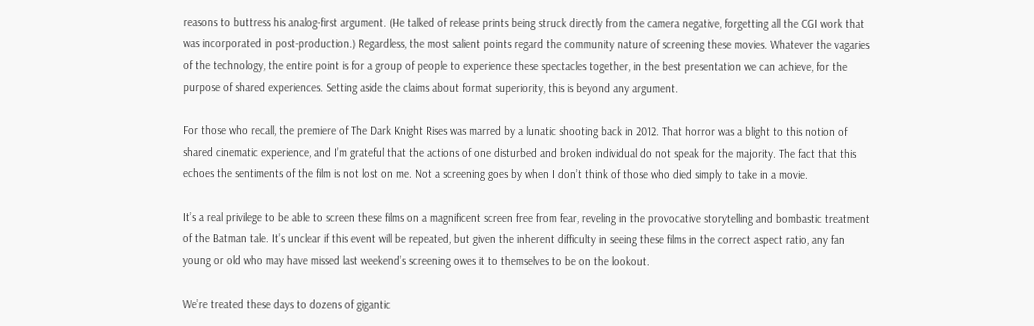reasons to buttress his analog-first argument. (He talked of release prints being struck directly from the camera negative, forgetting all the CGI work that was incorporated in post-production.) Regardless, the most salient points regard the community nature of screening these movies. Whatever the vagaries of the technology, the entire point is for a group of people to experience these spectacles together, in the best presentation we can achieve, for the purpose of shared experiences. Setting aside the claims about format superiority, this is beyond any argument.

For those who recall, the premiere of The Dark Knight Rises was marred by a lunatic shooting back in 2012. That horror was a blight to this notion of shared cinematic experience, and I’m grateful that the actions of one disturbed and broken individual do not speak for the majority. The fact that this echoes the sentiments of the film is not lost on me. Not a screening goes by when I don’t think of those who died simply to take in a movie.

It’s a real privilege to be able to screen these films on a magnificent screen free from fear, reveling in the provocative storytelling and bombastic treatment of the Batman tale. It’s unclear if this event will be repeated, but given the inherent difficulty in seeing these films in the correct aspect ratio, any fan young or old who may have missed last weekend’s screening owes it to themselves to be on the lookout.

We’re treated these days to dozens of gigantic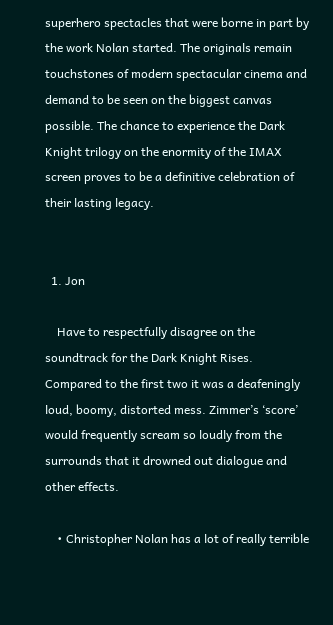superhero spectacles that were borne in part by the work Nolan started. The originals remain touchstones of modern spectacular cinema and demand to be seen on the biggest canvas possible. The chance to experience the Dark Knight trilogy on the enormity of the IMAX screen proves to be a definitive celebration of their lasting legacy.


  1. Jon

    Have to respectfully disagree on the soundtrack for the Dark Knight Rises. Compared to the first two it was a deafeningly loud, boomy, distorted mess. Zimmer’s ‘score’ would frequently scream so loudly from the surrounds that it drowned out dialogue and other effects.

    • Christopher Nolan has a lot of really terrible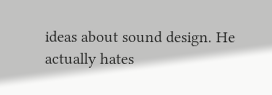ideas about sound design. He actually hates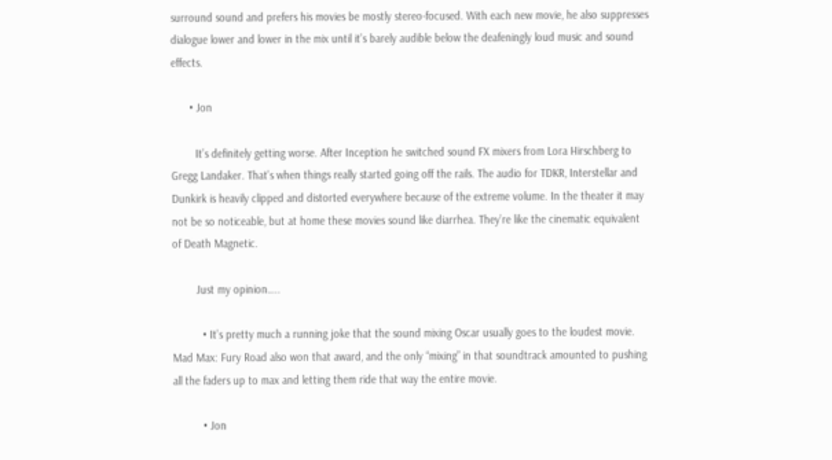surround sound and prefers his movies be mostly stereo-focused. With each new movie, he also suppresses dialogue lower and lower in the mix until it’s barely audible below the deafeningly loud music and sound effects.

      • Jon

        It’s definitely getting worse. After Inception he switched sound FX mixers from Lora Hirschberg to Gregg Landaker. That’s when things really started going off the rails. The audio for TDKR, Interstellar and Dunkirk is heavily clipped and distorted everywhere because of the extreme volume. In the theater it may not be so noticeable, but at home these movies sound like diarrhea. They’re like the cinematic equivalent of Death Magnetic.

        Just my opinion…..

          • It’s pretty much a running joke that the sound mixing Oscar usually goes to the loudest movie. Mad Max: Fury Road also won that award, and the only “mixing” in that soundtrack amounted to pushing all the faders up to max and letting them ride that way the entire movie.

          • Jon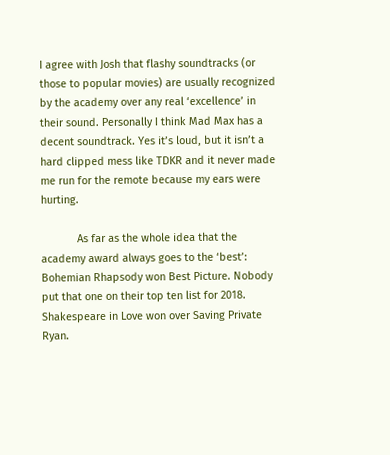I agree with Josh that flashy soundtracks (or those to popular movies) are usually recognized by the academy over any real ‘excellence’ in their sound. Personally I think Mad Max has a decent soundtrack. Yes it’s loud, but it isn’t a hard clipped mess like TDKR and it never made me run for the remote because my ears were hurting.

            As far as the whole idea that the academy award always goes to the ‘best’: Bohemian Rhapsody won Best Picture. Nobody put that one on their top ten list for 2018. Shakespeare in Love won over Saving Private Ryan.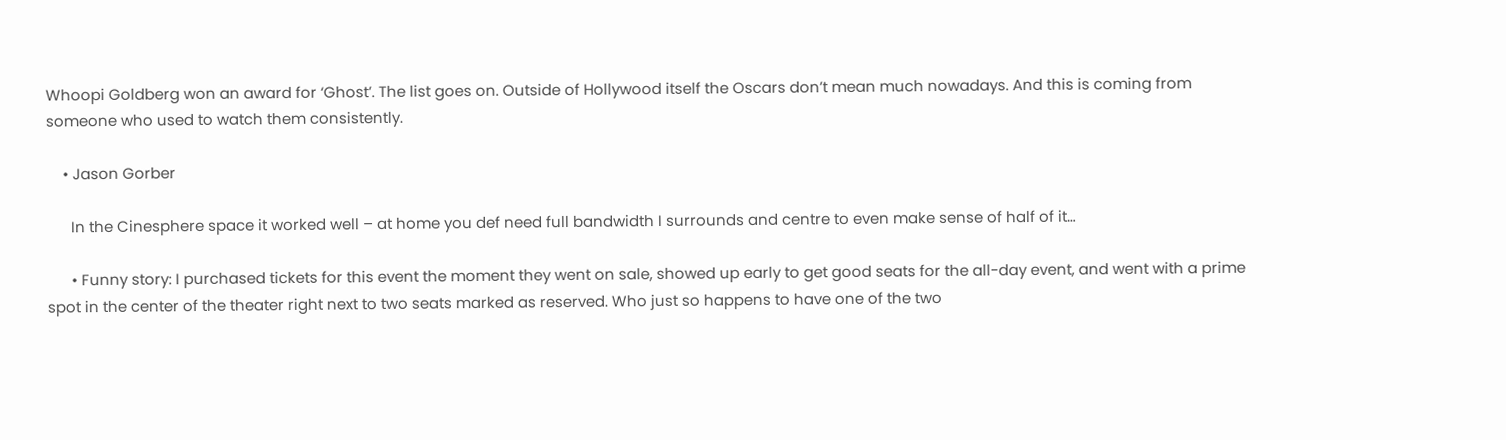Whoopi Goldberg won an award for ‘Ghost’. The list goes on. Outside of Hollywood itself the Oscars don’t mean much nowadays. And this is coming from someone who used to watch them consistently.

    • Jason Gorber

      In the Cinesphere space it worked well – at home you def need full bandwidth I surrounds and centre to even make sense of half of it…

      • Funny story: I purchased tickets for this event the moment they went on sale, showed up early to get good seats for the all-day event, and went with a prime spot in the center of the theater right next to two seats marked as reserved. Who just so happens to have one of the two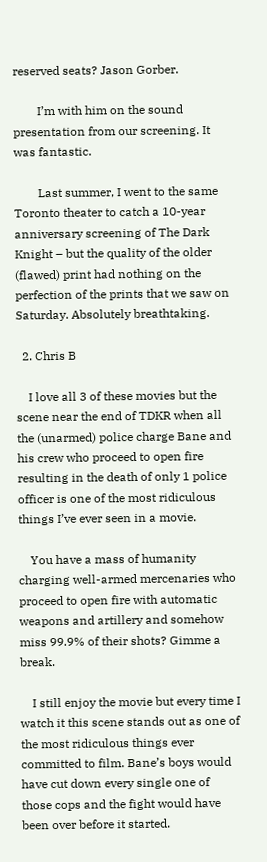reserved seats? Jason Gorber.

        I’m with him on the sound presentation from our screening. It was fantastic.

        Last summer, I went to the same Toronto theater to catch a 10-year anniversary screening of The Dark Knight – but the quality of the older (flawed) print had nothing on the perfection of the prints that we saw on Saturday. Absolutely breathtaking.

  2. Chris B

    I love all 3 of these movies but the scene near the end of TDKR when all the (unarmed) police charge Bane and his crew who proceed to open fire resulting in the death of only 1 police officer is one of the most ridiculous things I’ve ever seen in a movie.

    You have a mass of humanity charging well-armed mercenaries who proceed to open fire with automatic weapons and artillery and somehow miss 99.9% of their shots? Gimme a break.

    I still enjoy the movie but every time I watch it this scene stands out as one of the most ridiculous things ever committed to film. Bane’s boys would have cut down every single one of those cops and the fight would have been over before it started.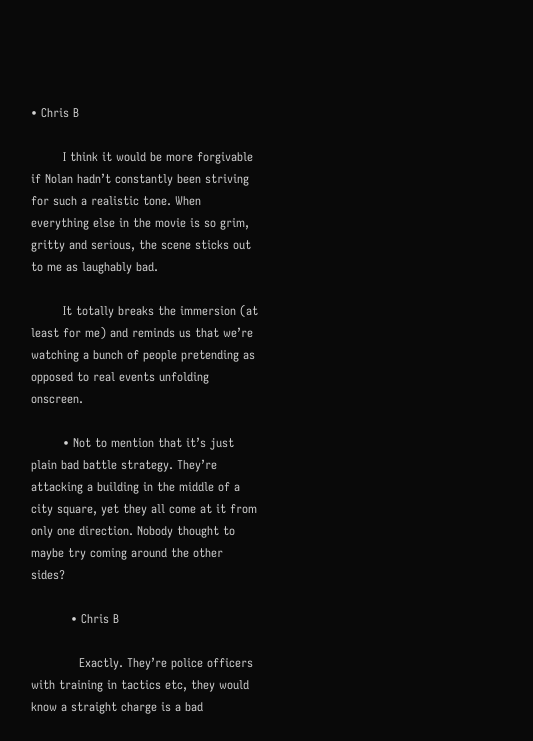• Chris B

        I think it would be more forgivable if Nolan hadn’t constantly been striving for such a realistic tone. When everything else in the movie is so grim, gritty and serious, the scene sticks out to me as laughably bad.

        It totally breaks the immersion (at least for me) and reminds us that we’re watching a bunch of people pretending as opposed to real events unfolding onscreen.

        • Not to mention that it’s just plain bad battle strategy. They’re attacking a building in the middle of a city square, yet they all come at it from only one direction. Nobody thought to maybe try coming around the other sides?

          • Chris B

            Exactly. They’re police officers with training in tactics etc, they would know a straight charge is a bad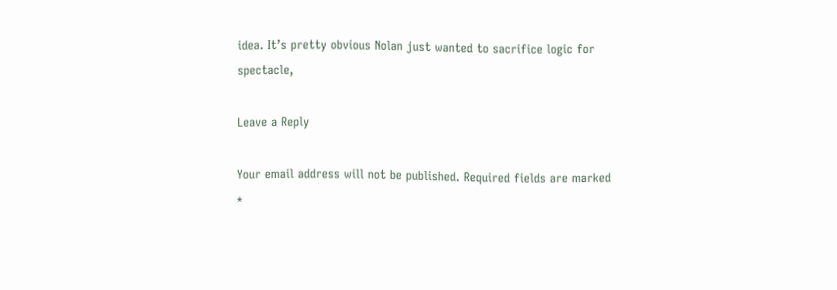idea. It’s pretty obvious Nolan just wanted to sacrifice logic for spectacle,

Leave a Reply

Your email address will not be published. Required fields are marked *